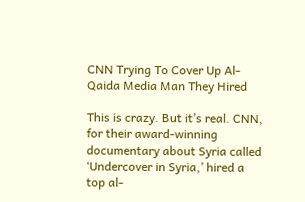CNN Trying To Cover Up Al-Qaida Media Man They Hired

This is crazy. But it’s real. CNN, for their award-winning documentary about Syria called ‘Undercover in Syria,’ hired a top al-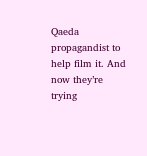Qaeda propagandist to help film it. And now they’re trying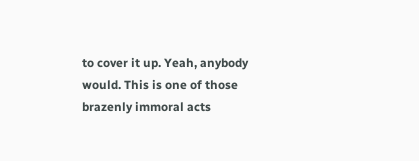to cover it up. Yeah, anybody would. This is one of those brazenly immoral acts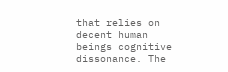that relies on decent human beings cognitive dissonance. The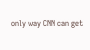only way CNN can get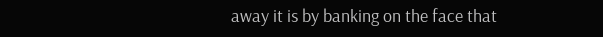away it is by banking on the face that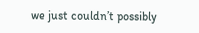we just couldn’t possibly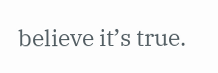believe it’s true.